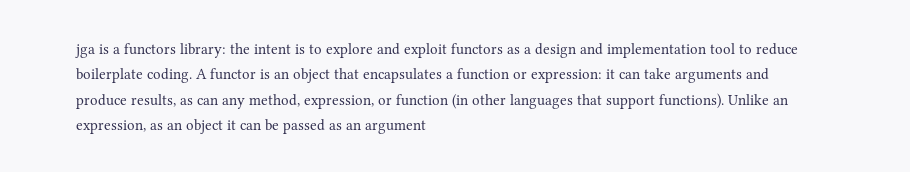jga is a functors library: the intent is to explore and exploit functors as a design and implementation tool to reduce boilerplate coding. A functor is an object that encapsulates a function or expression: it can take arguments and produce results, as can any method, expression, or function (in other languages that support functions). Unlike an expression, as an object it can be passed as an argument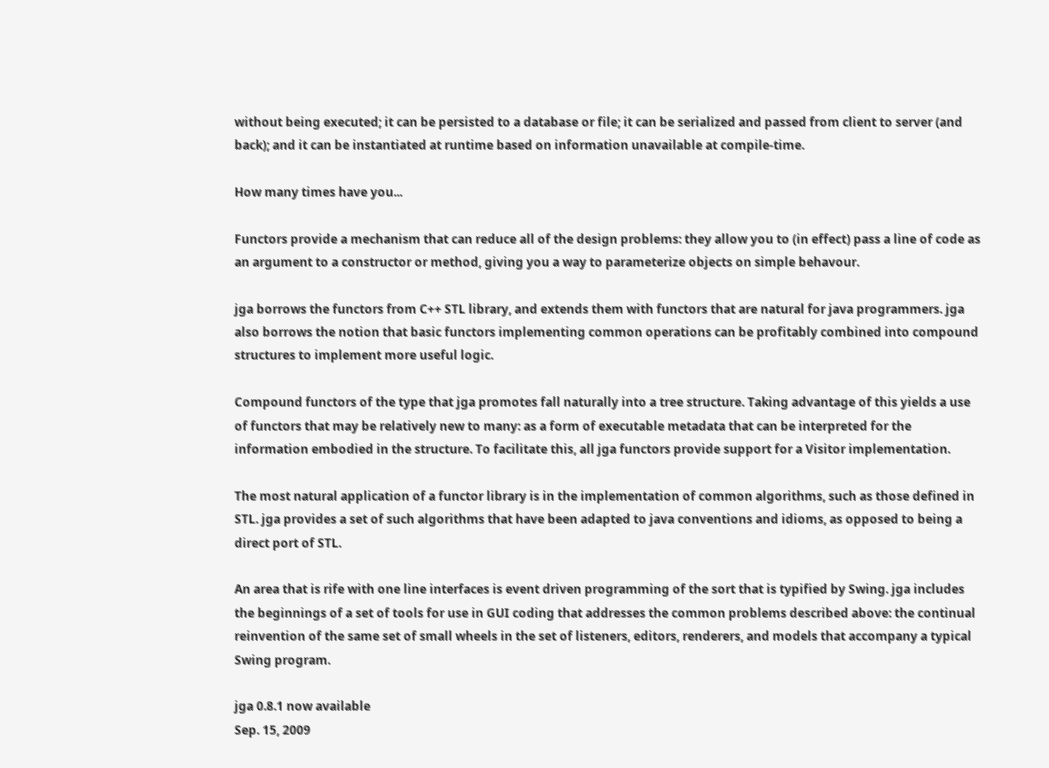without being executed; it can be persisted to a database or file; it can be serialized and passed from client to server (and back); and it can be instantiated at runtime based on information unavailable at compile-time.

How many times have you...

Functors provide a mechanism that can reduce all of the design problems: they allow you to (in effect) pass a line of code as an argument to a constructor or method, giving you a way to parameterize objects on simple behavour.

jga borrows the functors from C++ STL library, and extends them with functors that are natural for java programmers. jga also borrows the notion that basic functors implementing common operations can be profitably combined into compound structures to implement more useful logic.

Compound functors of the type that jga promotes fall naturally into a tree structure. Taking advantage of this yields a use of functors that may be relatively new to many: as a form of executable metadata that can be interpreted for the information embodied in the structure. To facilitate this, all jga functors provide support for a Visitor implementation.

The most natural application of a functor library is in the implementation of common algorithms, such as those defined in STL. jga provides a set of such algorithms that have been adapted to java conventions and idioms, as opposed to being a direct port of STL.

An area that is rife with one line interfaces is event driven programming of the sort that is typified by Swing. jga includes the beginnings of a set of tools for use in GUI coding that addresses the common problems described above: the continual reinvention of the same set of small wheels in the set of listeners, editors, renderers, and models that accompany a typical Swing program.

jga 0.8.1 now available
Sep. 15, 2009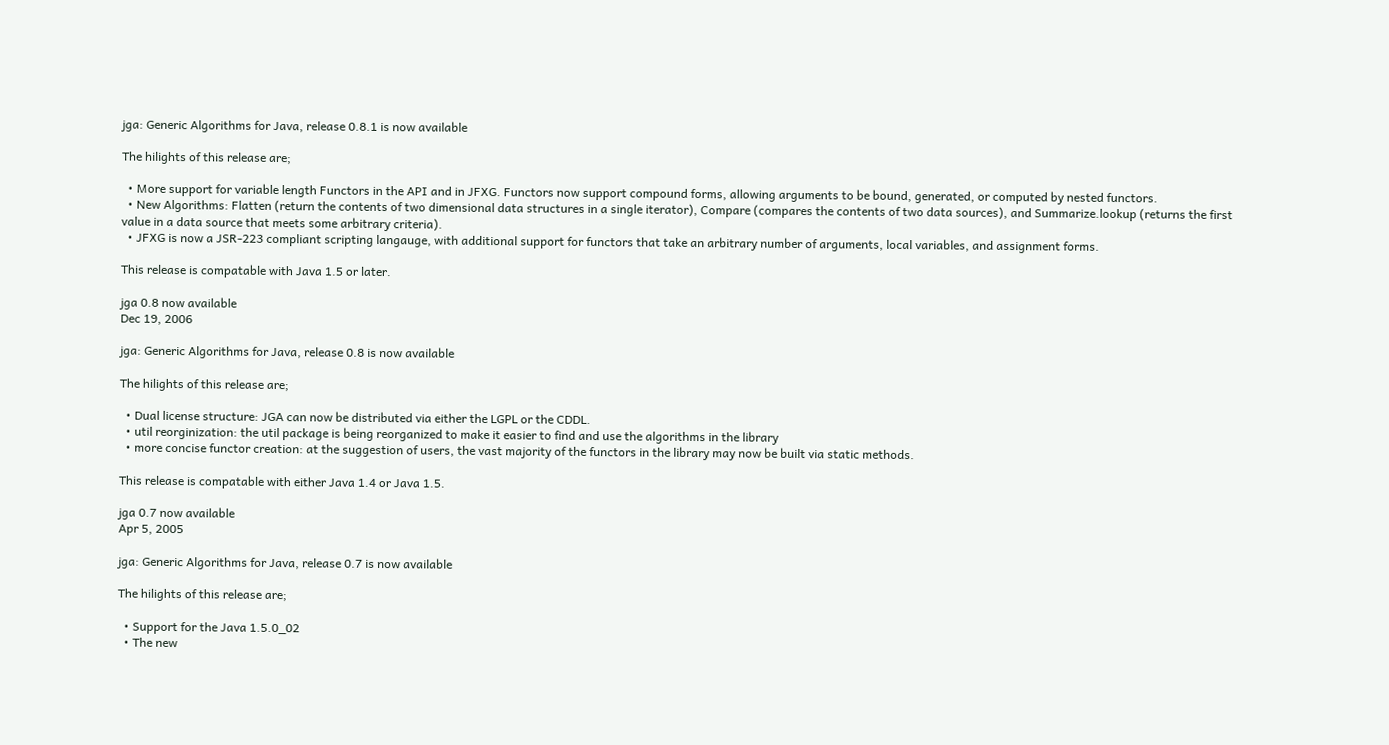jga: Generic Algorithms for Java, release 0.8.1 is now available

The hilights of this release are;

  • More support for variable length Functors in the API and in JFXG. Functors now support compound forms, allowing arguments to be bound, generated, or computed by nested functors.
  • New Algorithms: Flatten (return the contents of two dimensional data structures in a single iterator), Compare (compares the contents of two data sources), and Summarize.lookup (returns the first value in a data source that meets some arbitrary criteria).
  • JFXG is now a JSR-223 compliant scripting langauge, with additional support for functors that take an arbitrary number of arguments, local variables, and assignment forms.

This release is compatable with Java 1.5 or later.

jga 0.8 now available
Dec 19, 2006

jga: Generic Algorithms for Java, release 0.8 is now available

The hilights of this release are;

  • Dual license structure: JGA can now be distributed via either the LGPL or the CDDL.
  • util reorginization: the util package is being reorganized to make it easier to find and use the algorithms in the library
  • more concise functor creation: at the suggestion of users, the vast majority of the functors in the library may now be built via static methods.

This release is compatable with either Java 1.4 or Java 1.5.

jga 0.7 now available
Apr 5, 2005

jga: Generic Algorithms for Java, release 0.7 is now available

The hilights of this release are;

  • Support for the Java 1.5.0_02
  • The new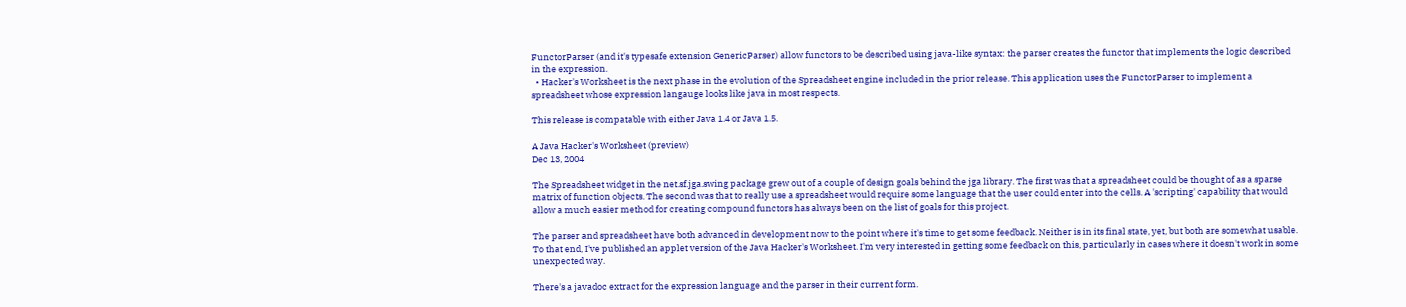FunctorParser (and it's typesafe extension GenericParser) allow functors to be described using java-like syntax: the parser creates the functor that implements the logic described in the expression.
  • Hacker's Worksheet is the next phase in the evolution of the Spreadsheet engine included in the prior release. This application uses the FunctorParser to implement a spreadsheet whose expression langauge looks like java in most respects.

This release is compatable with either Java 1.4 or Java 1.5.

A Java Hacker's Worksheet (preview)
Dec 13, 2004

The Spreadsheet widget in the net.sf.jga.swing package grew out of a couple of design goals behind the jga library. The first was that a spreadsheet could be thought of as a sparse matrix of function objects. The second was that to really use a spreadsheet would require some language that the user could enter into the cells. A 'scripting' capability that would allow a much easier method for creating compound functors has always been on the list of goals for this project.

The parser and spreadsheet have both advanced in development now to the point where it's time to get some feedback. Neither is in its final state, yet, but both are somewhat usable. To that end, I've published an applet version of the Java Hacker's Worksheet. I'm very interested in getting some feedback on this, particularly in cases where it doesn't work in some unexpected way.

There's a javadoc extract for the expression language and the parser in their current form.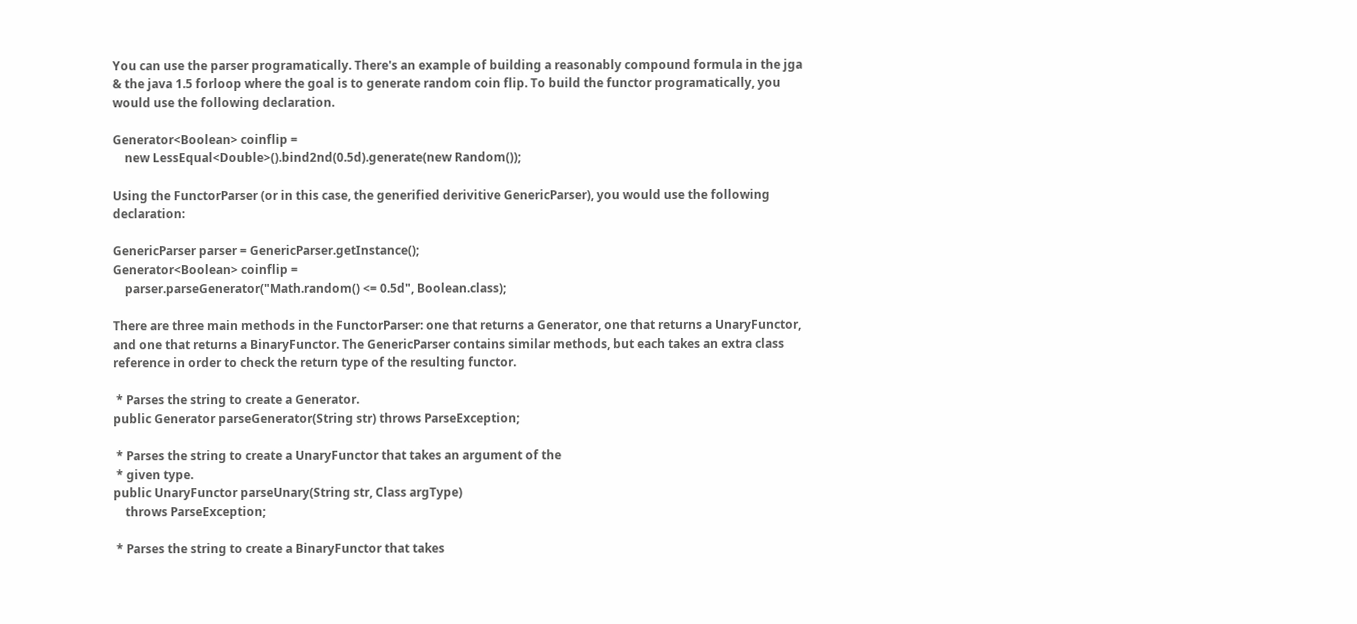You can use the parser programatically. There's an example of building a reasonably compound formula in the jga & the java 1.5 forloop where the goal is to generate random coin flip. To build the functor programatically, you would use the following declaration.

Generator<Boolean> coinflip =
    new LessEqual<Double>().bind2nd(0.5d).generate(new Random());

Using the FunctorParser (or in this case, the generified derivitive GenericParser), you would use the following declaration:

GenericParser parser = GenericParser.getInstance();
Generator<Boolean> coinflip =
    parser.parseGenerator("Math.random() <= 0.5d", Boolean.class);

There are three main methods in the FunctorParser: one that returns a Generator, one that returns a UnaryFunctor, and one that returns a BinaryFunctor. The GenericParser contains similar methods, but each takes an extra class reference in order to check the return type of the resulting functor.

 * Parses the string to create a Generator.
public Generator parseGenerator(String str) throws ParseException;

 * Parses the string to create a UnaryFunctor that takes an argument of the
 * given type.
public UnaryFunctor parseUnary(String str, Class argType)
    throws ParseException;

 * Parses the string to create a BinaryFunctor that takes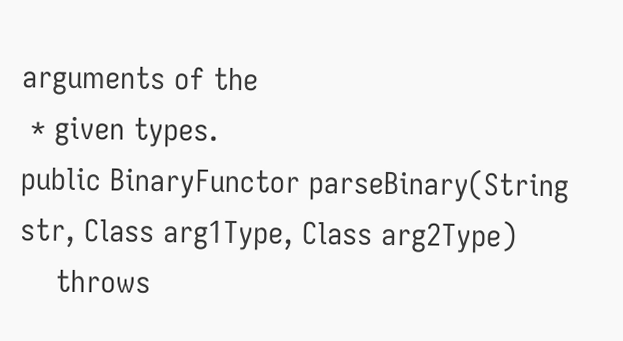arguments of the
 * given types.
public BinaryFunctor parseBinary(String str, Class arg1Type, Class arg2Type)
    throws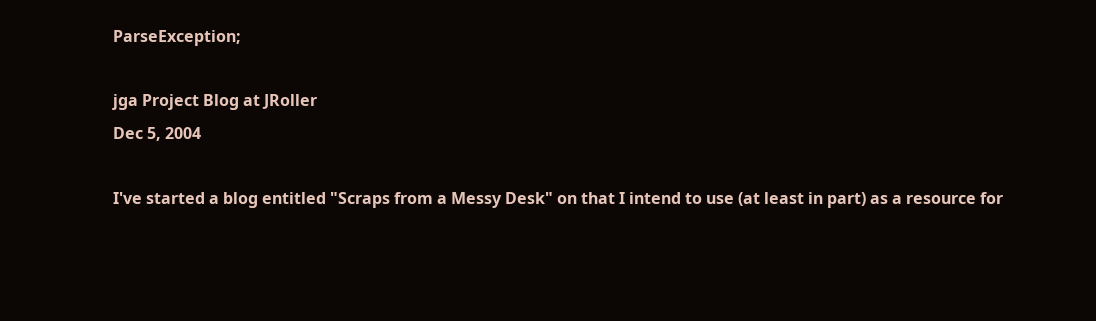ParseException;

jga Project Blog at JRoller
Dec 5, 2004

I've started a blog entitled "Scraps from a Messy Desk" on that I intend to use (at least in part) as a resource for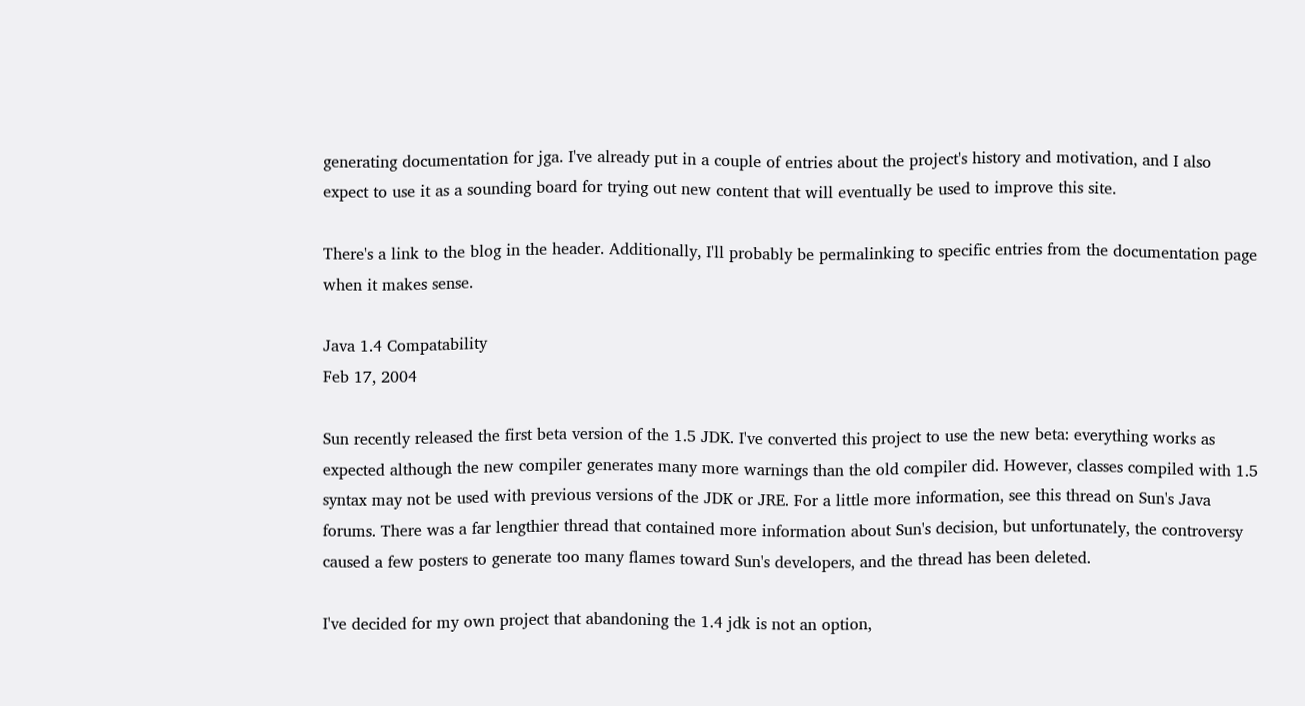generating documentation for jga. I've already put in a couple of entries about the project's history and motivation, and I also expect to use it as a sounding board for trying out new content that will eventually be used to improve this site.

There's a link to the blog in the header. Additionally, I'll probably be permalinking to specific entries from the documentation page when it makes sense.

Java 1.4 Compatability
Feb 17, 2004

Sun recently released the first beta version of the 1.5 JDK. I've converted this project to use the new beta: everything works as expected although the new compiler generates many more warnings than the old compiler did. However, classes compiled with 1.5 syntax may not be used with previous versions of the JDK or JRE. For a little more information, see this thread on Sun's Java forums. There was a far lengthier thread that contained more information about Sun's decision, but unfortunately, the controversy caused a few posters to generate too many flames toward Sun's developers, and the thread has been deleted.

I've decided for my own project that abandoning the 1.4 jdk is not an option,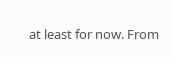at least for now. From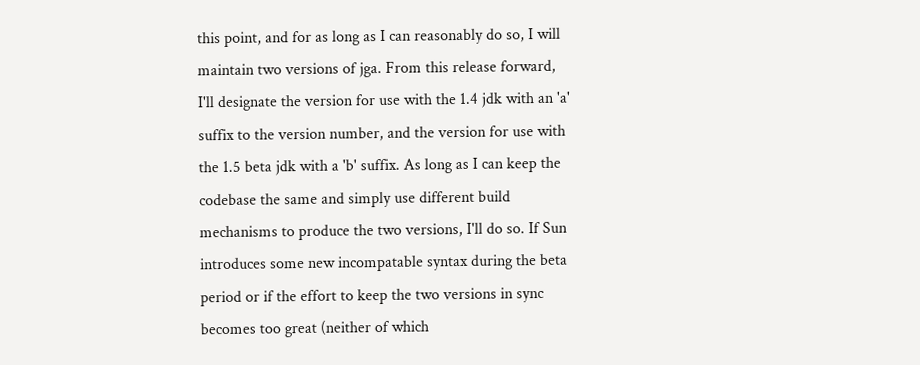this point, and for as long as I can reasonably do so, I will maintain two versions of jga. From this release forward, I'll designate the version for use with the 1.4 jdk with an 'a' suffix to the version number, and the version for use with the 1.5 beta jdk with a 'b' suffix. As long as I can keep the codebase the same and simply use different build mechanisms to produce the two versions, I'll do so. If Sun introduces some new incompatable syntax during the beta period or if the effort to keep the two versions in sync becomes too great (neither of which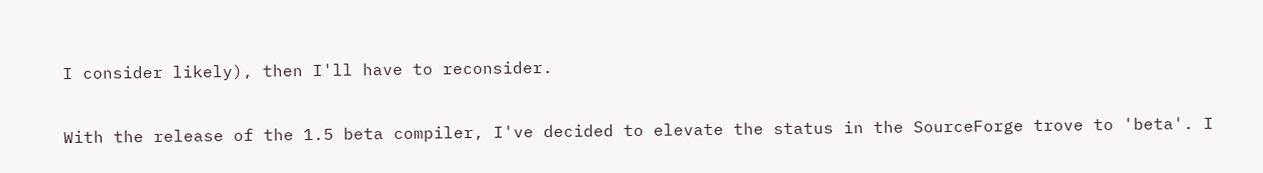I consider likely), then I'll have to reconsider.

With the release of the 1.5 beta compiler, I've decided to elevate the status in the SourceForge trove to 'beta'. I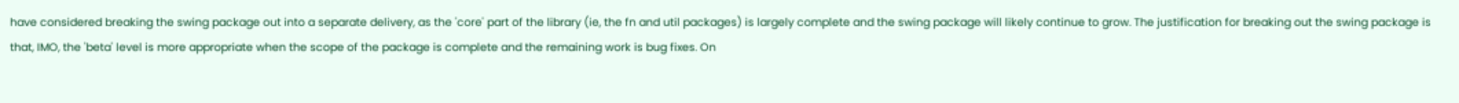have considered breaking the swing package out into a separate delivery, as the 'core' part of the library (ie, the fn and util packages) is largely complete and the swing package will likely continue to grow. The justification for breaking out the swing package is that, IMO, the 'beta' level is more appropriate when the scope of the package is complete and the remaining work is bug fixes. On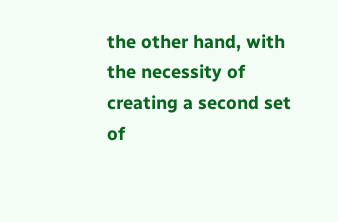the other hand, with the necessity of creating a second set of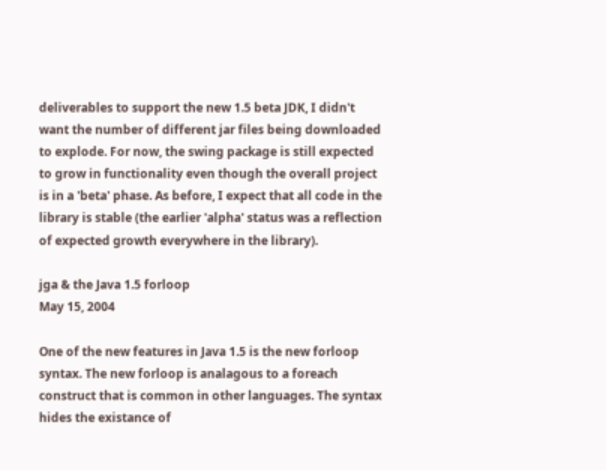deliverables to support the new 1.5 beta JDK, I didn't want the number of different jar files being downloaded to explode. For now, the swing package is still expected to grow in functionality even though the overall project is in a 'beta' phase. As before, I expect that all code in the library is stable (the earlier 'alpha' status was a reflection of expected growth everywhere in the library).

jga & the Java 1.5 forloop
May 15, 2004

One of the new features in Java 1.5 is the new forloop syntax. The new forloop is analagous to a foreach construct that is common in other languages. The syntax hides the existance of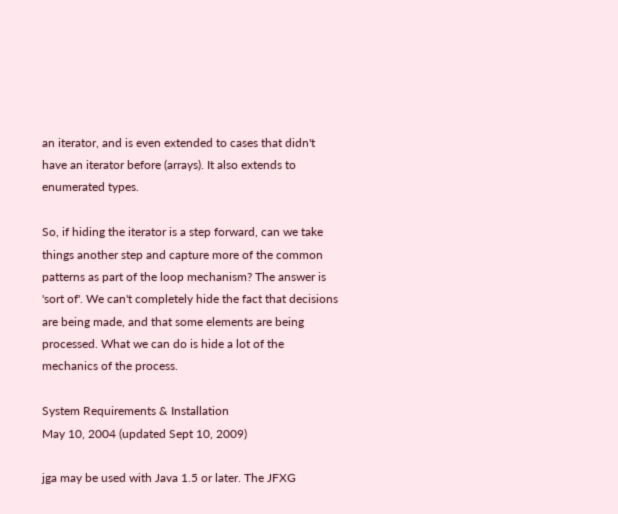an iterator, and is even extended to cases that didn't have an iterator before (arrays). It also extends to enumerated types.

So, if hiding the iterator is a step forward, can we take things another step and capture more of the common patterns as part of the loop mechanism? The answer is 'sort of'. We can't completely hide the fact that decisions are being made, and that some elements are being processed. What we can do is hide a lot of the mechanics of the process.

System Requirements & Installation
May 10, 2004 (updated Sept 10, 2009)

jga may be used with Java 1.5 or later. The JFXG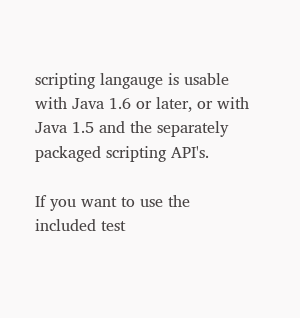scripting langauge is usable with Java 1.6 or later, or with Java 1.5 and the separately packaged scripting API's.

If you want to use the included test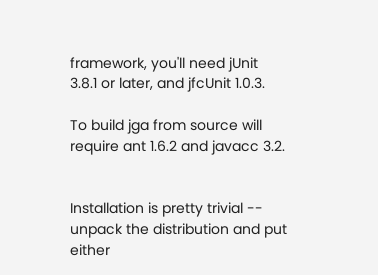framework, you'll need jUnit 3.8.1 or later, and jfcUnit 1.0.3.

To build jga from source will require ant 1.6.2 and javacc 3.2.


Installation is pretty trivial -- unpack the distribution and put either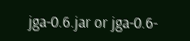jga-0.6.jar or jga-0.6-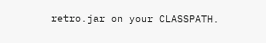retro.jar on your CLASSPATH.